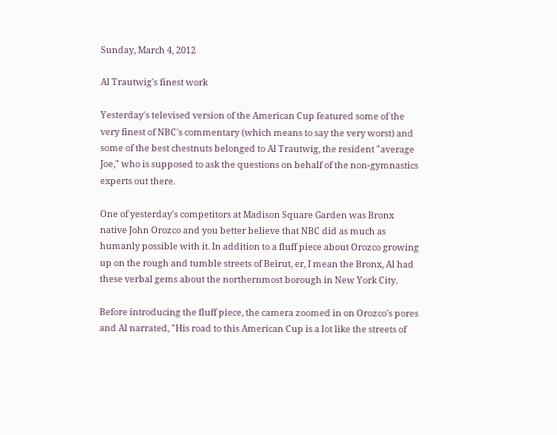Sunday, March 4, 2012

Al Trautwig's finest work

Yesterday's televised version of the American Cup featured some of the very finest of NBC's commentary (which means to say the very worst) and some of the best chestnuts belonged to Al Trautwig, the resident "average Joe," who is supposed to ask the questions on behalf of the non-gymnastics experts out there.

One of yesterday's competitors at Madison Square Garden was Bronx native John Orozco and you better believe that NBC did as much as humanly possible with it. In addition to a fluff piece about Orozco growing up on the rough and tumble streets of Beirut, er, I mean the Bronx, Al had these verbal gems about the northernmost borough in New York City.

Before introducing the fluff piece, the camera zoomed in on Orozco's pores and Al narrated, "His road to this American Cup is a lot like the streets of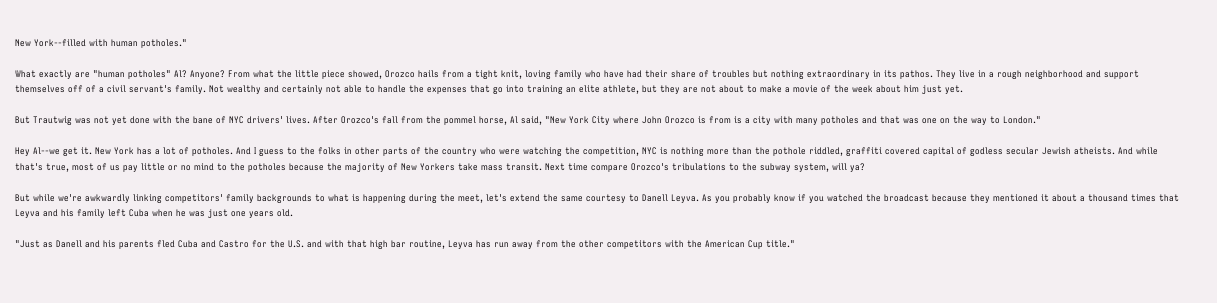New York--filled with human potholes."

What exactly are "human potholes" Al? Anyone? From what the little piece showed, Orozco hails from a tight knit, loving family who have had their share of troubles but nothing extraordinary in its pathos. They live in a rough neighborhood and support themselves off of a civil servant's family. Not wealthy and certainly not able to handle the expenses that go into training an elite athlete, but they are not about to make a movie of the week about him just yet.

But Trautwig was not yet done with the bane of NYC drivers' lives. After Orozco's fall from the pommel horse, Al said, "New York City where John Orozco is from is a city with many potholes and that was one on the way to London."

Hey Al--we get it. New York has a lot of potholes. And I guess to the folks in other parts of the country who were watching the competition, NYC is nothing more than the pothole riddled, graffiti covered capital of godless secular Jewish atheists. And while that's true, most of us pay little or no mind to the potholes because the majority of New Yorkers take mass transit. Next time compare Orozco's tribulations to the subway system, will ya?

But while we're awkwardly linking competitors' family backgrounds to what is happening during the meet, let's extend the same courtesy to Danell Leyva. As you probably know if you watched the broadcast because they mentioned it about a thousand times that Leyva and his family left Cuba when he was just one years old.

"Just as Danell and his parents fled Cuba and Castro for the U.S. and with that high bar routine, Leyva has run away from the other competitors with the American Cup title."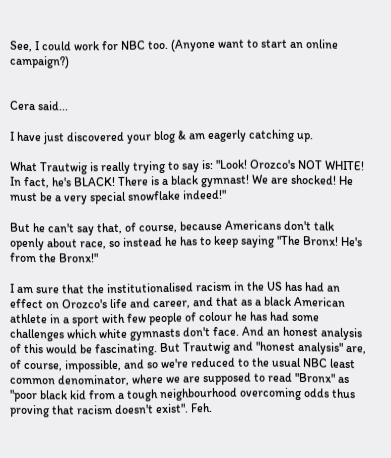See, I could work for NBC too. (Anyone want to start an online campaign?)


Cera said...

I have just discovered your blog & am eagerly catching up.

What Trautwig is really trying to say is: "Look! Orozco's NOT WHITE! In fact, he's BLACK! There is a black gymnast! We are shocked! He must be a very special snowflake indeed!"

But he can't say that, of course, because Americans don't talk openly about race, so instead he has to keep saying "The Bronx! He's from the Bronx!"

I am sure that the institutionalised racism in the US has had an effect on Orozco's life and career, and that as a black American athlete in a sport with few people of colour he has had some challenges which white gymnasts don't face. And an honest analysis of this would be fascinating. But Trautwig and "honest analysis" are, of course, impossible, and so we're reduced to the usual NBC least common denominator, where we are supposed to read "Bronx" as "poor black kid from a tough neighbourhood overcoming odds thus proving that racism doesn't exist". Feh.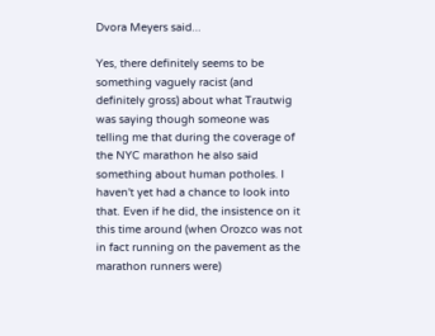Dvora Meyers said...

Yes, there definitely seems to be something vaguely racist (and definitely gross) about what Trautwig was saying though someone was telling me that during the coverage of the NYC marathon he also said something about human potholes. I haven't yet had a chance to look into that. Even if he did, the insistence on it this time around (when Orozco was not in fact running on the pavement as the marathon runners were)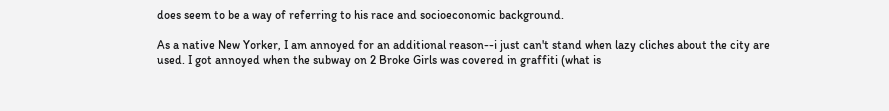does seem to be a way of referring to his race and socioeconomic background.

As a native New Yorker, I am annoyed for an additional reason--i just can't stand when lazy cliches about the city are used. I got annoyed when the subway on 2 Broke Girls was covered in graffiti (what is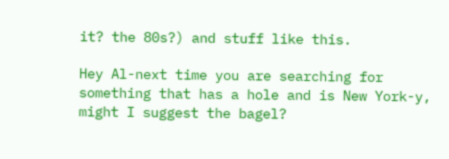it? the 80s?) and stuff like this.

Hey Al-next time you are searching for something that has a hole and is New York-y, might I suggest the bagel?